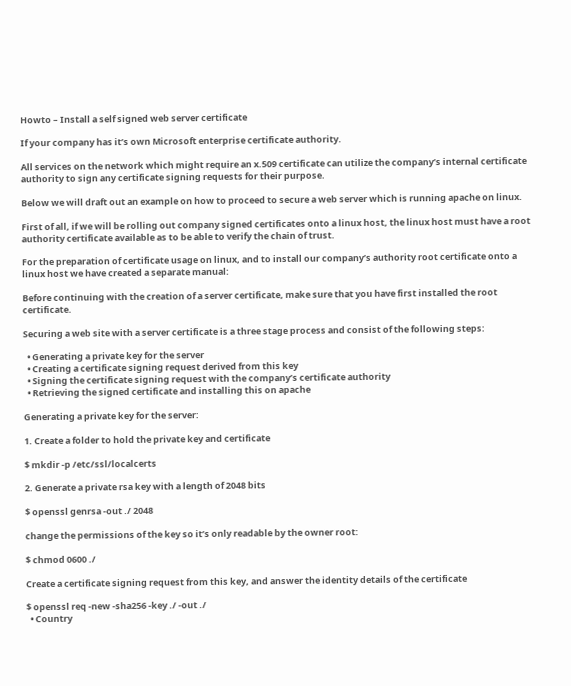Howto – Install a self signed web server certificate

If your company has it’s own Microsoft enterprise certificate authority.

All services on the network which might require an x.509 certificate can utilize the company’s internal certificate authority to sign any certificate signing requests for their purpose.

Below we will draft out an example on how to proceed to secure a web server which is running apache on linux.

First of all, if we will be rolling out company signed certificates onto a linux host, the linux host must have a root authority certificate available as to be able to verify the chain of trust.

For the preparation of certificate usage on linux, and to install our company’s authority root certificate onto a linux host we have created a separate manual:

Before continuing with the creation of a server certificate, make sure that you have first installed the root certificate.

Securing a web site with a server certificate is a three stage process and consist of the following steps:

  • Generating a private key for the server
  • Creating a certificate signing request derived from this key
  • Signing the certificate signing request with the company’s certificate authority
  • Retrieving the signed certificate and installing this on apache

Generating a private key for the server:

1. Create a folder to hold the private key and certificate

$ mkdir -p /etc/ssl/localcerts

2. Generate a private rsa key with a length of 2048 bits

$ openssl genrsa -out ./ 2048

change the permissions of the key so it’s only readable by the owner root:

$ chmod 0600 ./

Create a certificate signing request from this key, and answer the identity details of the certificate

$ openssl req -new -sha256 -key ./ -out ./
  • Country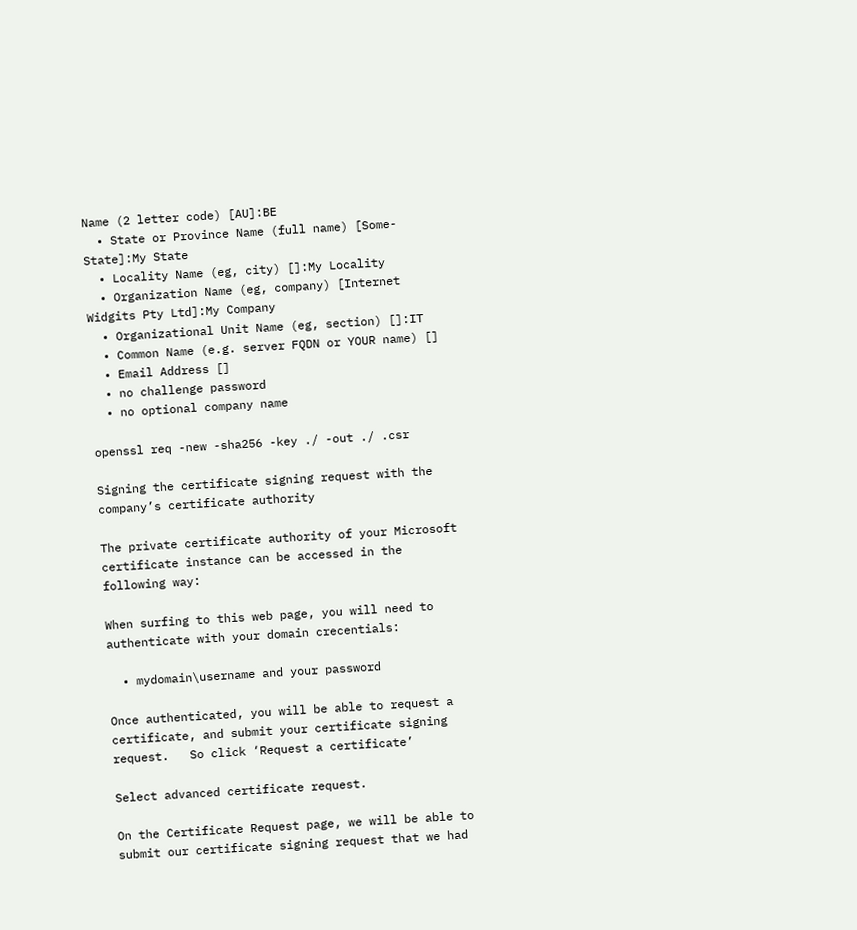Name (2 letter code) [AU]:BE
  • State or Province Name (full name) [Some-State]:My State
  • Locality Name (eg, city) []:My Locality
  • Organization Name (eg, company) [Internet Widgits Pty Ltd]:My Company
  • Organizational Unit Name (eg, section) []:IT
  • Common Name (e.g. server FQDN or YOUR name) []
  • Email Address []
  • no challenge password
  • no optional company name

openssl req -new -sha256 -key ./ -out ./ .csr

Signing the certificate signing request with the company’s certificate authority

The private certificate authority of your Microsoft certificate instance can be accessed in the following way:

When surfing to this web page, you will need to authenticate with your domain crecentials:

  • mydomain\username and your password

Once authenticated, you will be able to request a certificate, and submit your certificate signing request.   So click ‘Request a certificate’

Select advanced certificate request.

On the Certificate Request page, we will be able to submit our certificate signing request that we had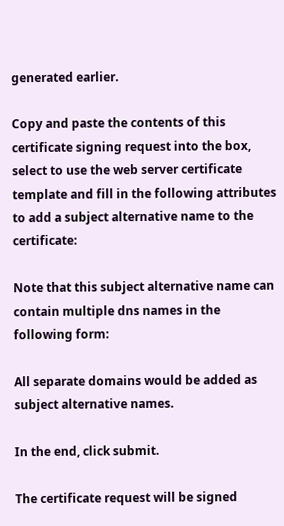generated earlier.

Copy and paste the contents of this certificate signing request into the box, select to use the web server certificate template and fill in the following attributes to add a subject alternative name to the certificate:

Note that this subject alternative name can contain multiple dns names in the following form:

All separate domains would be added as subject alternative names.

In the end, click submit.

The certificate request will be signed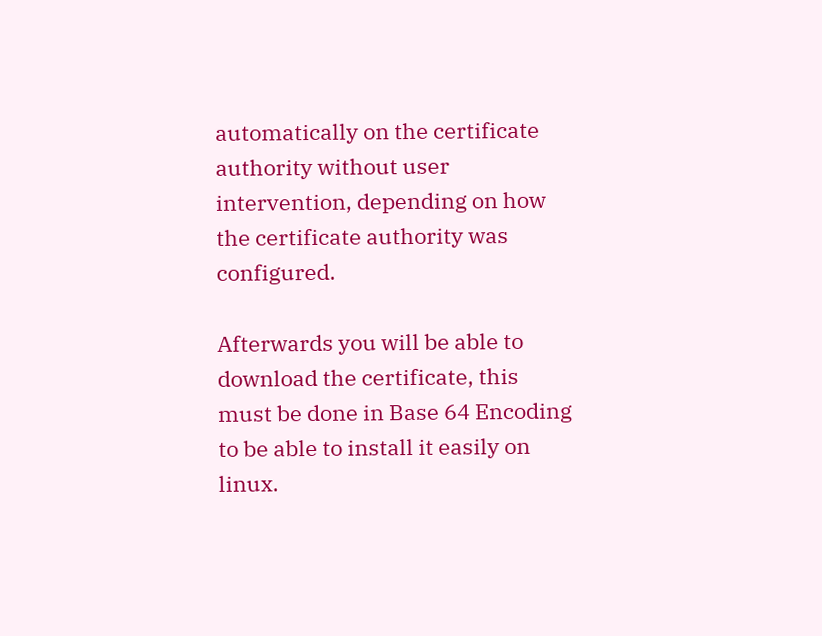automatically on the certificate authority without user intervention, depending on how the certificate authority was configured.

Afterwards you will be able to download the certificate, this must be done in Base 64 Encoding to be able to install it easily on linux.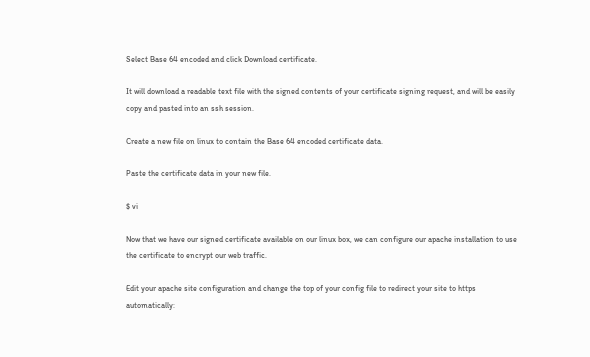Select Base 64 encoded and click Download certificate.

It will download a readable text file with the signed contents of your certificate signing request, and will be easily copy and pasted into an ssh session.

Create a new file on linux to contain the Base 64 encoded certificate data.

Paste the certificate data in your new file.

$ vi

Now that we have our signed certificate available on our linux box, we can configure our apache installation to use the certificate to encrypt our web traffic.

Edit your apache site configuration and change the top of your config file to redirect your site to https automatically: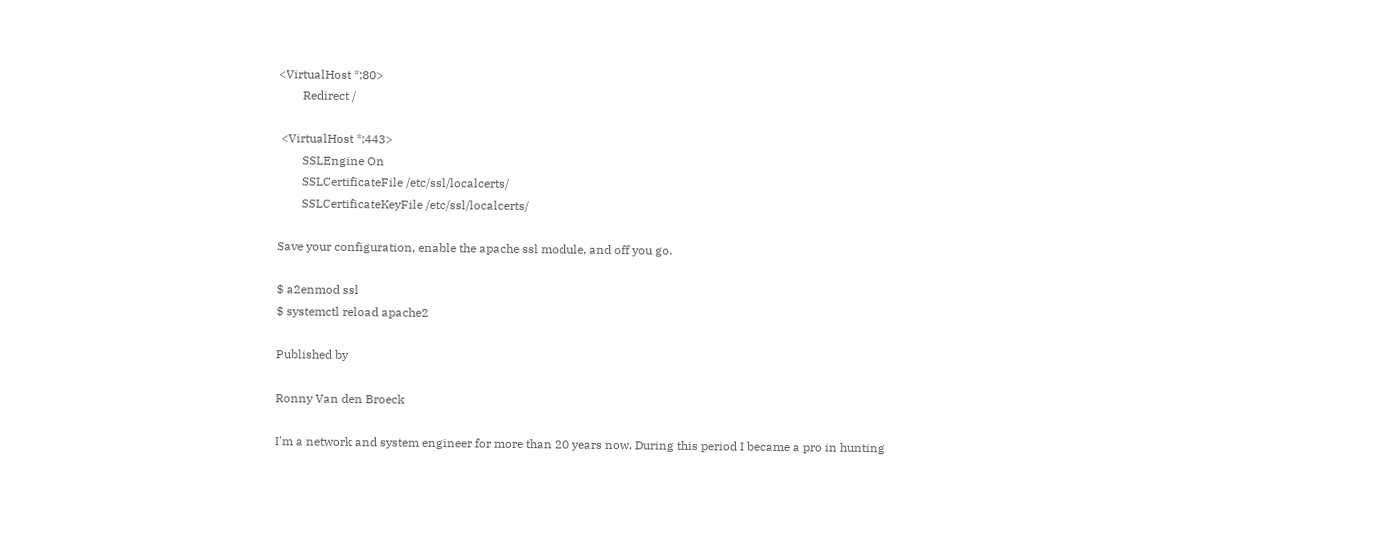<VirtualHost *:80>
        Redirect /

 <VirtualHost *:443>
        SSLEngine On
        SSLCertificateFile /etc/ssl/localcerts/
        SSLCertificateKeyFile /etc/ssl/localcerts/

Save your configuration, enable the apache ssl module, and off you go.

$ a2enmod ssl
$ systemctl reload apache2

Published by

Ronny Van den Broeck

I'm a network and system engineer for more than 20 years now. During this period I became a pro in hunting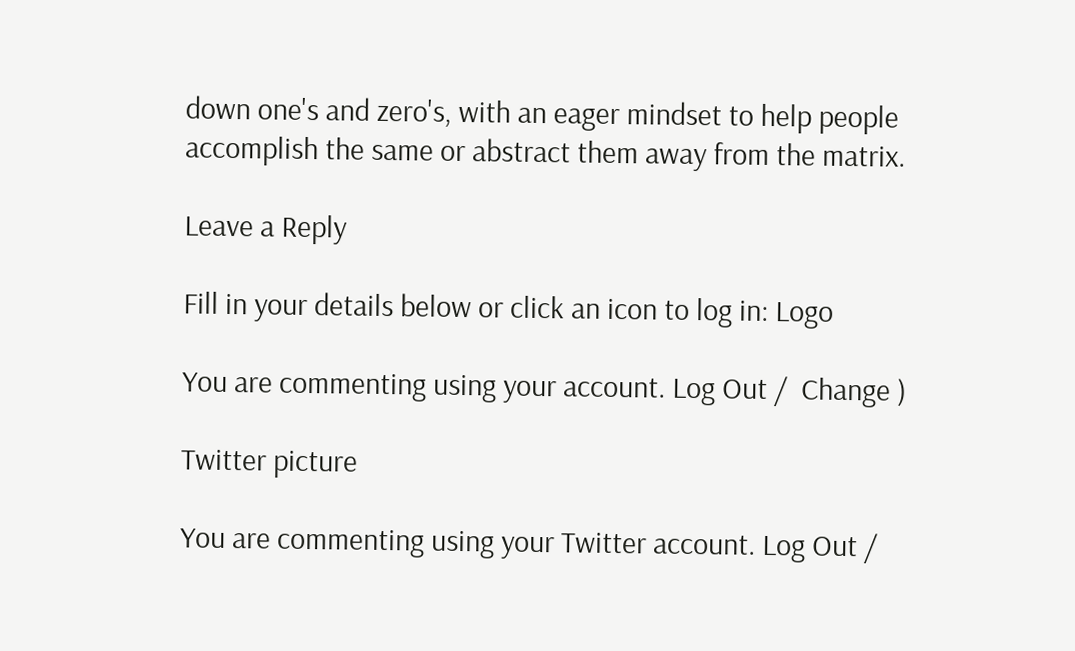down one's and zero's, with an eager mindset to help people accomplish the same or abstract them away from the matrix.

Leave a Reply

Fill in your details below or click an icon to log in: Logo

You are commenting using your account. Log Out /  Change )

Twitter picture

You are commenting using your Twitter account. Log Out /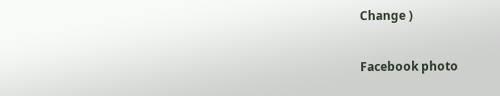Change )

Facebook photo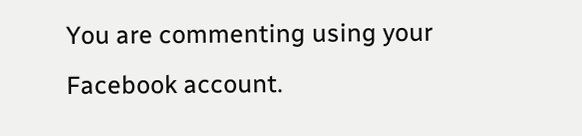You are commenting using your Facebook account.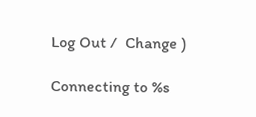Log Out /  Change )

Connecting to %s